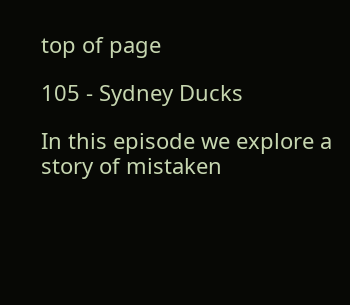top of page

105 - Sydney Ducks

In this episode we explore a story of mistaken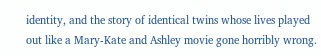identity, and the story of identical twins whose lives played out like a Mary-Kate and Ashley movie gone horribly wrong.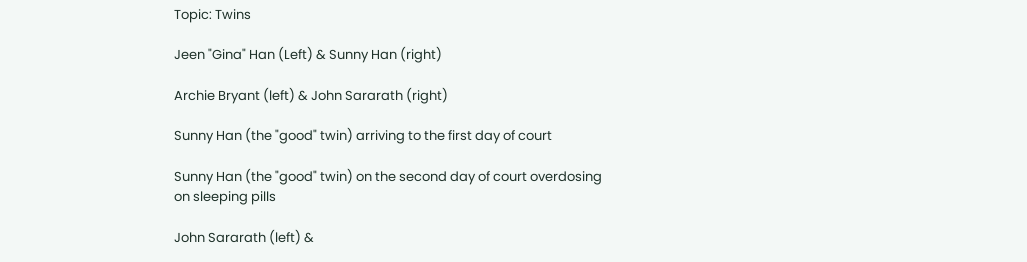Topic: Twins

Jeen "Gina" Han (Left) & Sunny Han (right)

Archie Bryant (left) & John Sararath (right)

Sunny Han (the "good" twin) arriving to the first day of court

Sunny Han (the "good" twin) on the second day of court overdosing on sleeping pills

John Sararath (left) &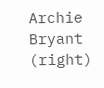Archie Bryant (right)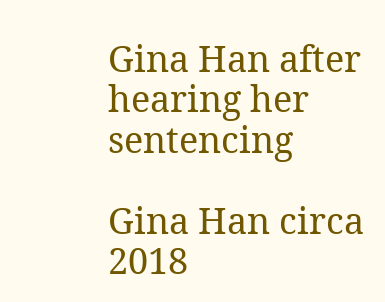Gina Han after hearing her sentencing

Gina Han circa 2018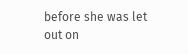before she was let out on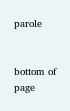parole


bottom of page